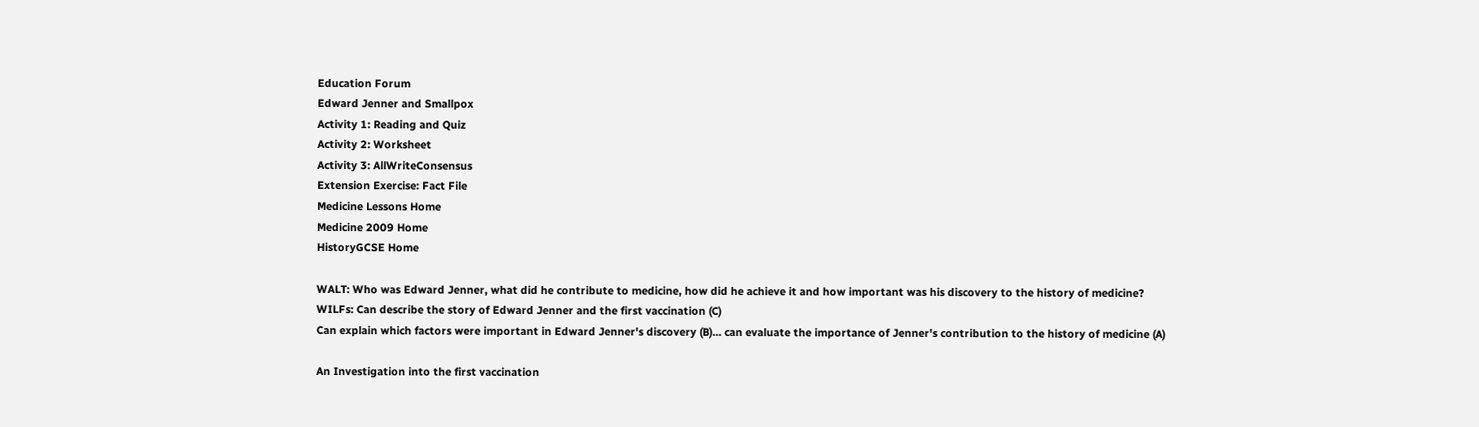Education Forum
Edward Jenner and Smallpox
Activity 1: Reading and Quiz
Activity 2: Worksheet
Activity 3: AllWriteConsensus
Extension Exercise: Fact File
Medicine Lessons Home
Medicine 2009 Home
HistoryGCSE Home

WALT: Who was Edward Jenner, what did he contribute to medicine, how did he achieve it and how important was his discovery to the history of medicine?
WILFs: Can describe the story of Edward Jenner and the first vaccination (C)
Can explain which factors were important in Edward Jenner's discovery (B)... can evaluate the importance of Jenner's contribution to the history of medicine (A)

An Investigation into the first vaccination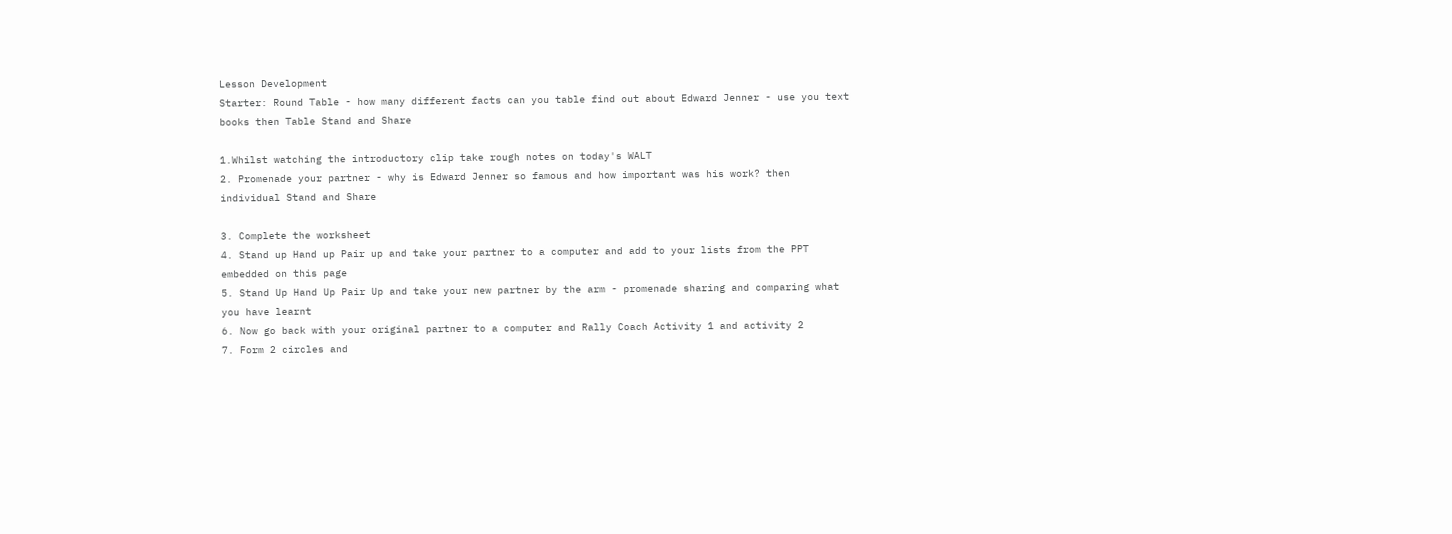Lesson Development
Starter: Round Table - how many different facts can you table find out about Edward Jenner - use you text books then Table Stand and Share

1.Whilst watching the introductory clip take rough notes on today's WALT
2. Promenade your partner - why is Edward Jenner so famous and how important was his work? then individual Stand and Share

3. Complete the worksheet
4. Stand up Hand up Pair up and take your partner to a computer and add to your lists from the PPT embedded on this page
5. Stand Up Hand Up Pair Up and take your new partner by the arm - promenade sharing and comparing what you have learnt
6. Now go back with your original partner to a computer and Rally Coach Activity 1 and activity 2
7. Form 2 circles and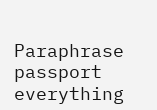Paraphrase passport everything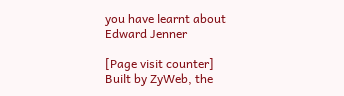you have learnt about Edward Jenner

[Page visit counter]
Built by ZyWeb, the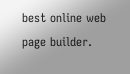best online web page builder.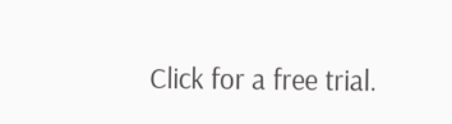Click for a free trial.